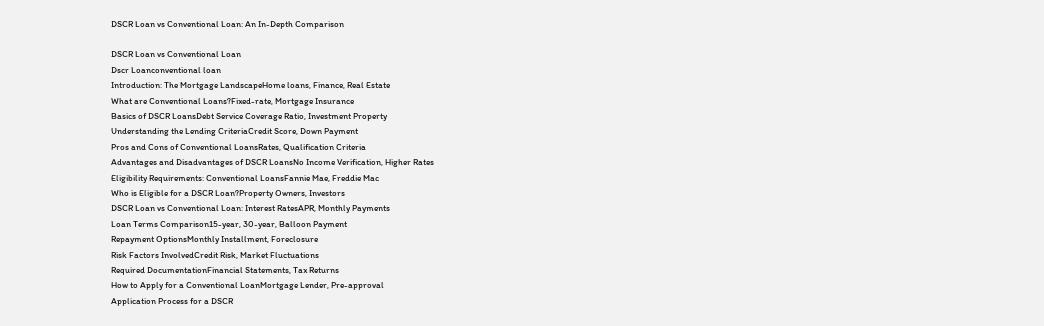DSCR Loan vs Conventional Loan: An In-Depth Comparison

DSCR Loan vs Conventional Loan
Dscr Loanconventional loan
Introduction: The Mortgage LandscapeHome loans, Finance, Real Estate
What are Conventional Loans?Fixed-rate, Mortgage Insurance
Basics of DSCR LoansDebt Service Coverage Ratio, Investment Property
Understanding the Lending CriteriaCredit Score, Down Payment
Pros and Cons of Conventional LoansRates, Qualification Criteria
Advantages and Disadvantages of DSCR LoansNo Income Verification, Higher Rates
Eligibility Requirements: Conventional LoansFannie Mae, Freddie Mac
Who is Eligible for a DSCR Loan?Property Owners, Investors
DSCR Loan vs Conventional Loan: Interest RatesAPR, Monthly Payments
Loan Terms Comparison15-year, 30-year, Balloon Payment
Repayment OptionsMonthly Installment, Foreclosure
Risk Factors InvolvedCredit Risk, Market Fluctuations
Required DocumentationFinancial Statements, Tax Returns
How to Apply for a Conventional LoanMortgage Lender, Pre-approval
Application Process for a DSCR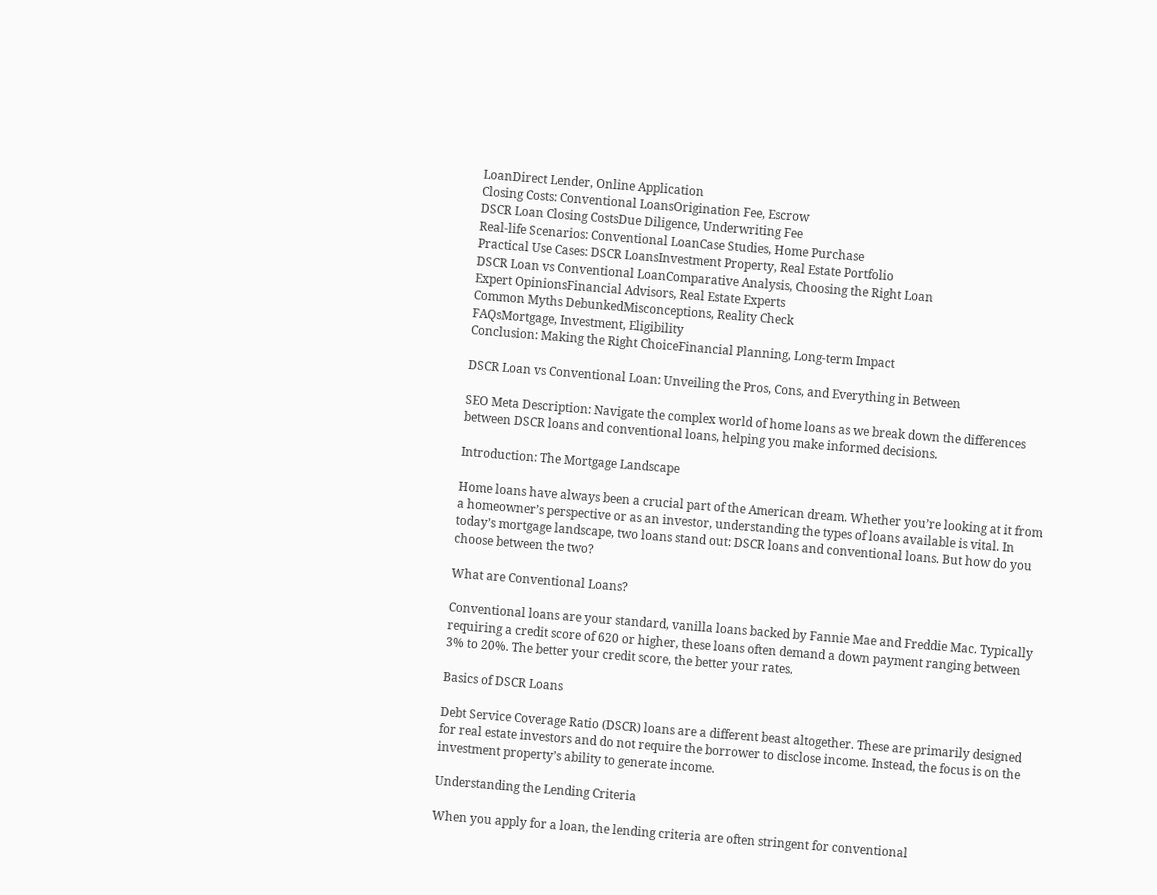LoanDirect Lender, Online Application
Closing Costs: Conventional LoansOrigination Fee, Escrow
DSCR Loan Closing CostsDue Diligence, Underwriting Fee
Real-life Scenarios: Conventional LoanCase Studies, Home Purchase
Practical Use Cases: DSCR LoansInvestment Property, Real Estate Portfolio
DSCR Loan vs Conventional LoanComparative Analysis, Choosing the Right Loan
Expert OpinionsFinancial Advisors, Real Estate Experts
Common Myths DebunkedMisconceptions, Reality Check
FAQsMortgage, Investment, Eligibility
Conclusion: Making the Right ChoiceFinancial Planning, Long-term Impact

DSCR Loan vs Conventional Loan: Unveiling the Pros, Cons, and Everything in Between

SEO Meta Description: Navigate the complex world of home loans as we break down the differences between DSCR loans and conventional loans, helping you make informed decisions.

Introduction: The Mortgage Landscape

Home loans have always been a crucial part of the American dream. Whether you’re looking at it from a homeowner’s perspective or as an investor, understanding the types of loans available is vital. In today’s mortgage landscape, two loans stand out: DSCR loans and conventional loans. But how do you choose between the two?

What are Conventional Loans?

Conventional loans are your standard, vanilla loans backed by Fannie Mae and Freddie Mac. Typically requiring a credit score of 620 or higher, these loans often demand a down payment ranging between 3% to 20%. The better your credit score, the better your rates.

Basics of DSCR Loans

Debt Service Coverage Ratio (DSCR) loans are a different beast altogether. These are primarily designed for real estate investors and do not require the borrower to disclose income. Instead, the focus is on the investment property’s ability to generate income.

Understanding the Lending Criteria

When you apply for a loan, the lending criteria are often stringent for conventional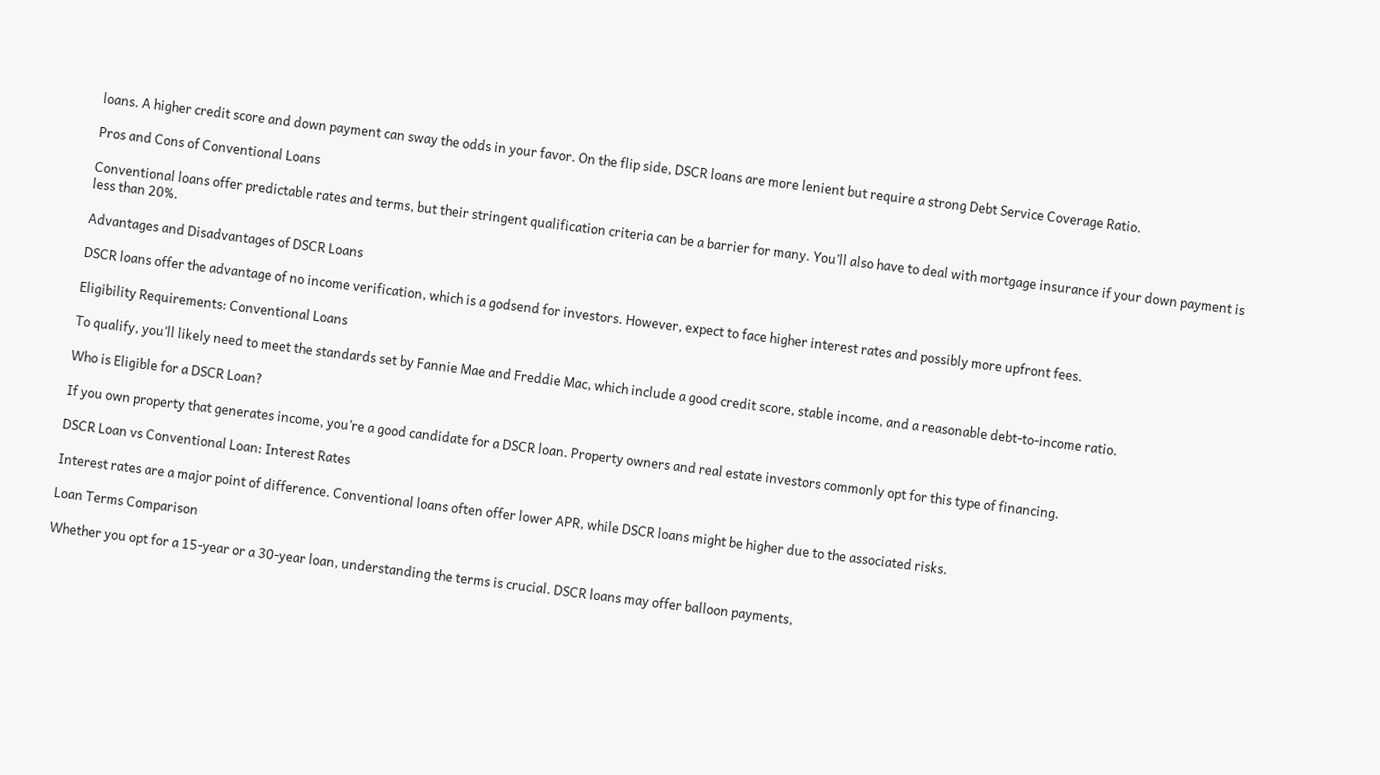loans. A higher credit score and down payment can sway the odds in your favor. On the flip side, DSCR loans are more lenient but require a strong Debt Service Coverage Ratio.

Pros and Cons of Conventional Loans

Conventional loans offer predictable rates and terms, but their stringent qualification criteria can be a barrier for many. You’ll also have to deal with mortgage insurance if your down payment is less than 20%.

Advantages and Disadvantages of DSCR Loans

DSCR loans offer the advantage of no income verification, which is a godsend for investors. However, expect to face higher interest rates and possibly more upfront fees.

Eligibility Requirements: Conventional Loans

To qualify, you’ll likely need to meet the standards set by Fannie Mae and Freddie Mac, which include a good credit score, stable income, and a reasonable debt-to-income ratio.

Who is Eligible for a DSCR Loan?

If you own property that generates income, you’re a good candidate for a DSCR loan. Property owners and real estate investors commonly opt for this type of financing.

DSCR Loan vs Conventional Loan: Interest Rates

Interest rates are a major point of difference. Conventional loans often offer lower APR, while DSCR loans might be higher due to the associated risks.

Loan Terms Comparison

Whether you opt for a 15-year or a 30-year loan, understanding the terms is crucial. DSCR loans may offer balloon payments,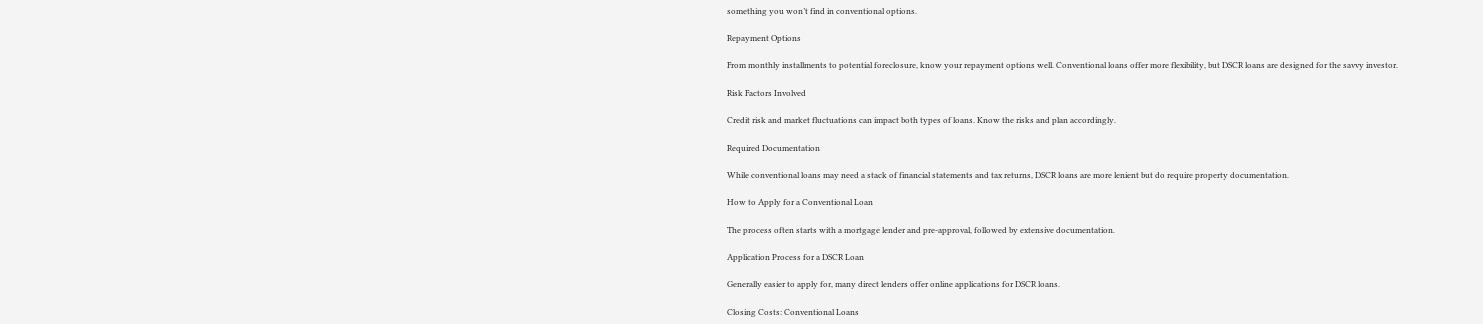something you won’t find in conventional options.

Repayment Options

From monthly installments to potential foreclosure, know your repayment options well. Conventional loans offer more flexibility, but DSCR loans are designed for the savvy investor.

Risk Factors Involved

Credit risk and market fluctuations can impact both types of loans. Know the risks and plan accordingly.

Required Documentation

While conventional loans may need a stack of financial statements and tax returns, DSCR loans are more lenient but do require property documentation.

How to Apply for a Conventional Loan

The process often starts with a mortgage lender and pre-approval, followed by extensive documentation.

Application Process for a DSCR Loan

Generally easier to apply for, many direct lenders offer online applications for DSCR loans.

Closing Costs: Conventional Loans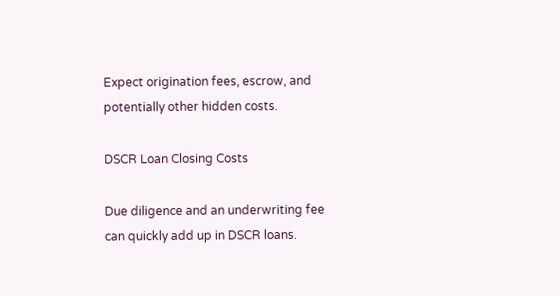Expect origination fees, escrow, and potentially other hidden costs.

DSCR Loan Closing Costs

Due diligence and an underwriting fee can quickly add up in DSCR loans.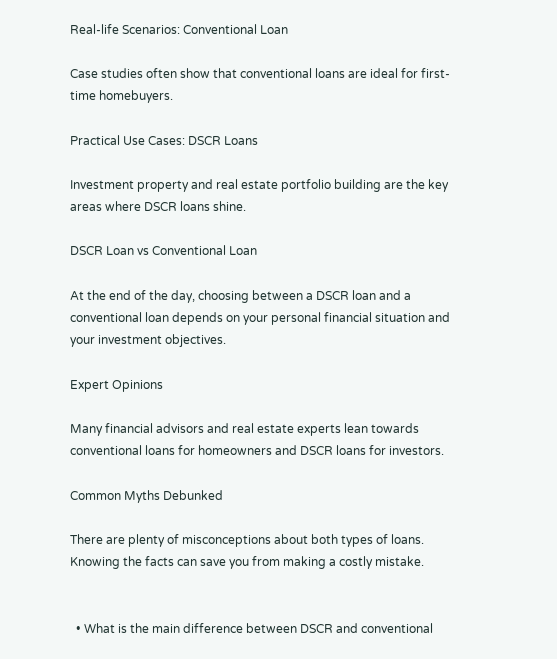Real-life Scenarios: Conventional Loan

Case studies often show that conventional loans are ideal for first-time homebuyers.

Practical Use Cases: DSCR Loans

Investment property and real estate portfolio building are the key areas where DSCR loans shine.

DSCR Loan vs Conventional Loan

At the end of the day, choosing between a DSCR loan and a conventional loan depends on your personal financial situation and your investment objectives.

Expert Opinions

Many financial advisors and real estate experts lean towards conventional loans for homeowners and DSCR loans for investors.

Common Myths Debunked

There are plenty of misconceptions about both types of loans. Knowing the facts can save you from making a costly mistake.


  • What is the main difference between DSCR and conventional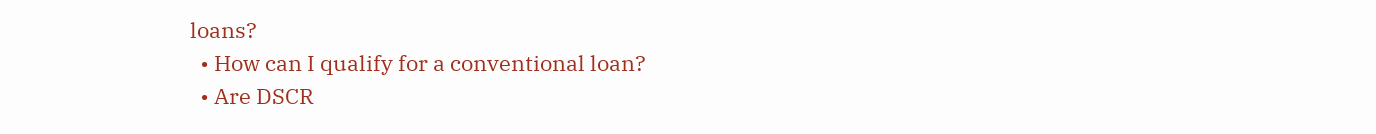loans?
  • How can I qualify for a conventional loan?
  • Are DSCR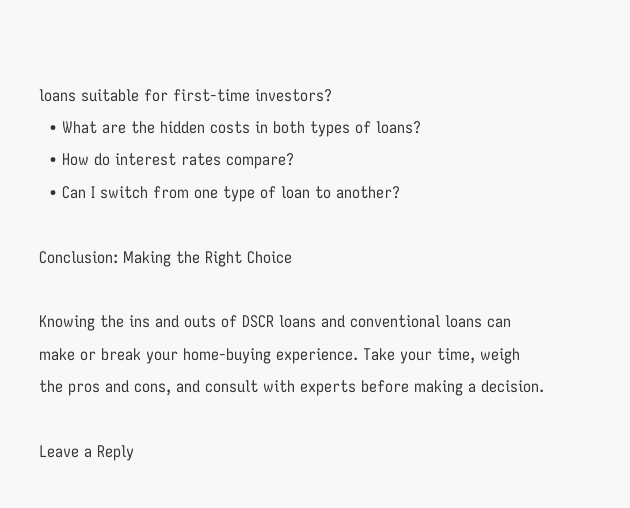loans suitable for first-time investors?
  • What are the hidden costs in both types of loans?
  • How do interest rates compare?
  • Can I switch from one type of loan to another?

Conclusion: Making the Right Choice

Knowing the ins and outs of DSCR loans and conventional loans can make or break your home-buying experience. Take your time, weigh the pros and cons, and consult with experts before making a decision.

Leave a Reply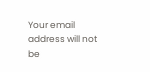Your email address will not be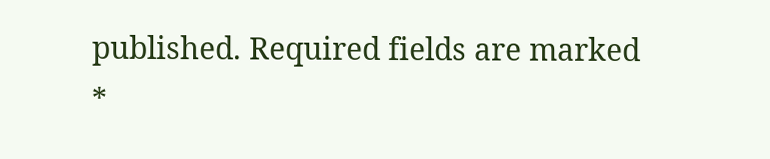published. Required fields are marked *